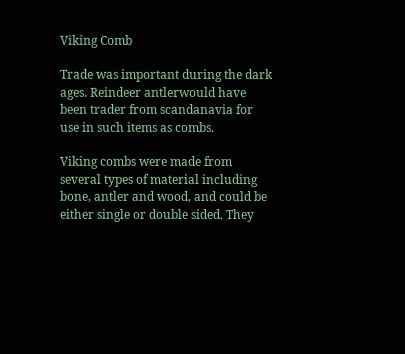Viking Comb

Trade was important during the dark ages. Reindeer antlerwould have been trader from scandanavia for use in such items as combs.

Viking combs were made from several types of material including bone, antler and wood, and could be either single or double sided. They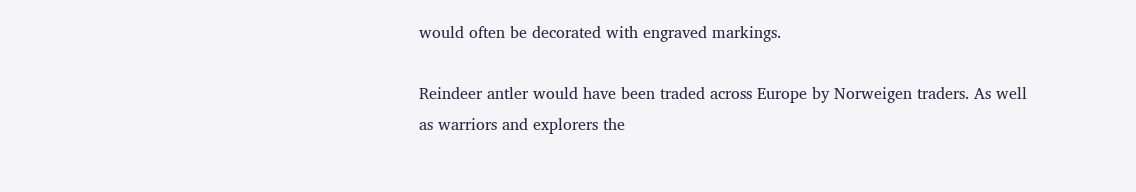would often be decorated with engraved markings.

Reindeer antler would have been traded across Europe by Norweigen traders. As well as warriors and explorers the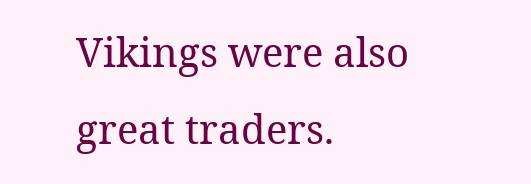Vikings were also great traders.